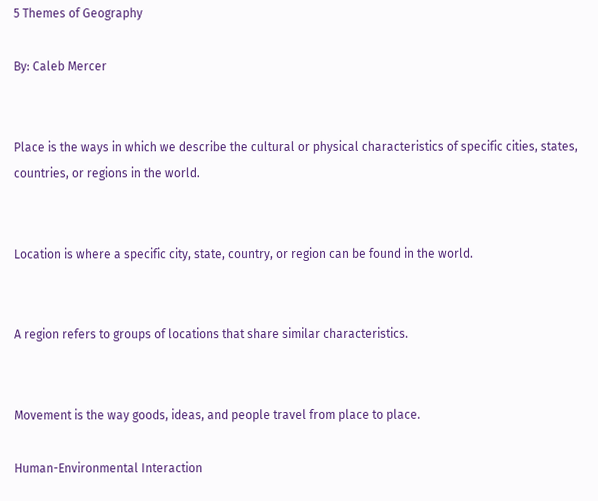5 Themes of Geography

By: Caleb Mercer


Place is the ways in which we describe the cultural or physical characteristics of specific cities, states, countries, or regions in the world.


Location is where a specific city, state, country, or region can be found in the world.


A region refers to groups of locations that share similar characteristics.


Movement is the way goods, ideas, and people travel from place to place.

Human-Environmental Interaction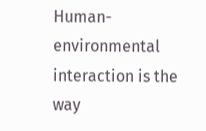Human-environmental interaction is the way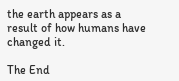the earth appears as a result of how humans have changed it.

The End